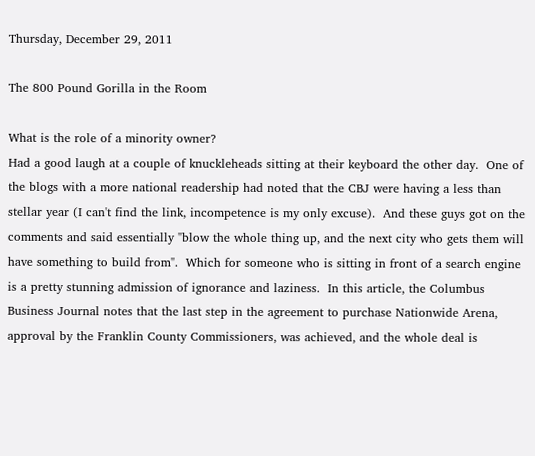Thursday, December 29, 2011

The 800 Pound Gorilla in the Room

What is the role of a minority owner?
Had a good laugh at a couple of knuckleheads sitting at their keyboard the other day.  One of the blogs with a more national readership had noted that the CBJ were having a less than stellar year (I can't find the link, incompetence is my only excuse).  And these guys got on the comments and said essentially "blow the whole thing up, and the next city who gets them will have something to build from".  Which for someone who is sitting in front of a search engine is a pretty stunning admission of ignorance and laziness.  In this article, the Columbus Business Journal notes that the last step in the agreement to purchase Nationwide Arena, approval by the Franklin County Commissioners, was achieved, and the whole deal is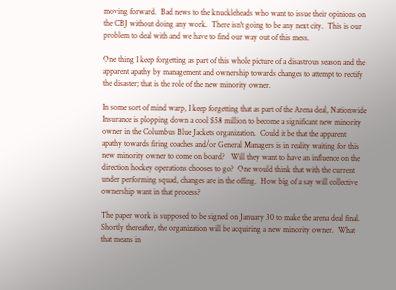moving forward.  Bad news to the knuckleheads who want to issue their opinions on the CBJ without doing any work.  There isn't going to be any next city.  This is our problem to deal with and we have to find our way out of this mess.

One thing I keep forgetting as part of this whole picture of a disastrous season and the apparent apathy by management and ownership towards changes to attempt to rectify the disaster; that is the role of the new minority owner.

In some sort of mind warp, I keep forgetting that as part of the Arena deal, Nationwide Insurance is plopping down a cool $58 million to become a significant new minority owner in the Columbus Blue Jackets organization.  Could it be that the apparent apathy towards firing coaches and/or General Managers is in reality waiting for this new minority owner to come on board?   Will they want to have an influence on the direction hockey operations chooses to go?  One would think that with the current under performing squad, changes are in the offing.  How big of a say will collective ownership want in that process?

The paper work is supposed to be signed on January 30 to make the arena deal final.  Shortly thereafter, the organization will be acquiring a new minority owner.  What that means in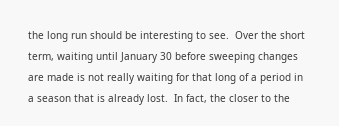the long run should be interesting to see.  Over the short term, waiting until January 30 before sweeping changes are made is not really waiting for that long of a period in a season that is already lost.  In fact, the closer to the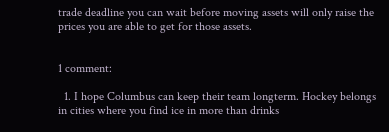trade deadline you can wait before moving assets will only raise the prices you are able to get for those assets.


1 comment:

  1. I hope Columbus can keep their team longterm. Hockey belongs in cities where you find ice in more than drinks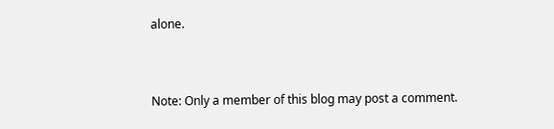alone.


Note: Only a member of this blog may post a comment.